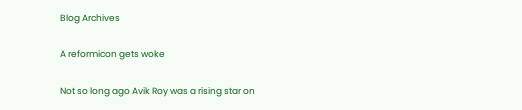Blog Archives

A reformicon gets woke

Not so long ago Avik Roy was a rising star on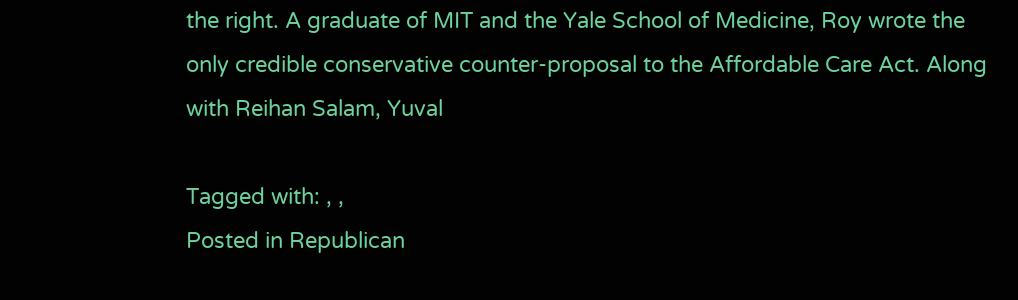the right. A graduate of MIT and the Yale School of Medicine, Roy wrote the only credible conservative counter-proposal to the Affordable Care Act. Along with Reihan Salam, Yuval

Tagged with: , ,
Posted in Republican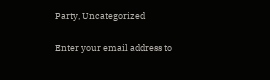Party, Uncategorized

Enter your email address to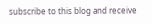subscribe to this blog and receive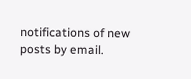notifications of new posts by email.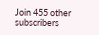Join 455 other subscribers